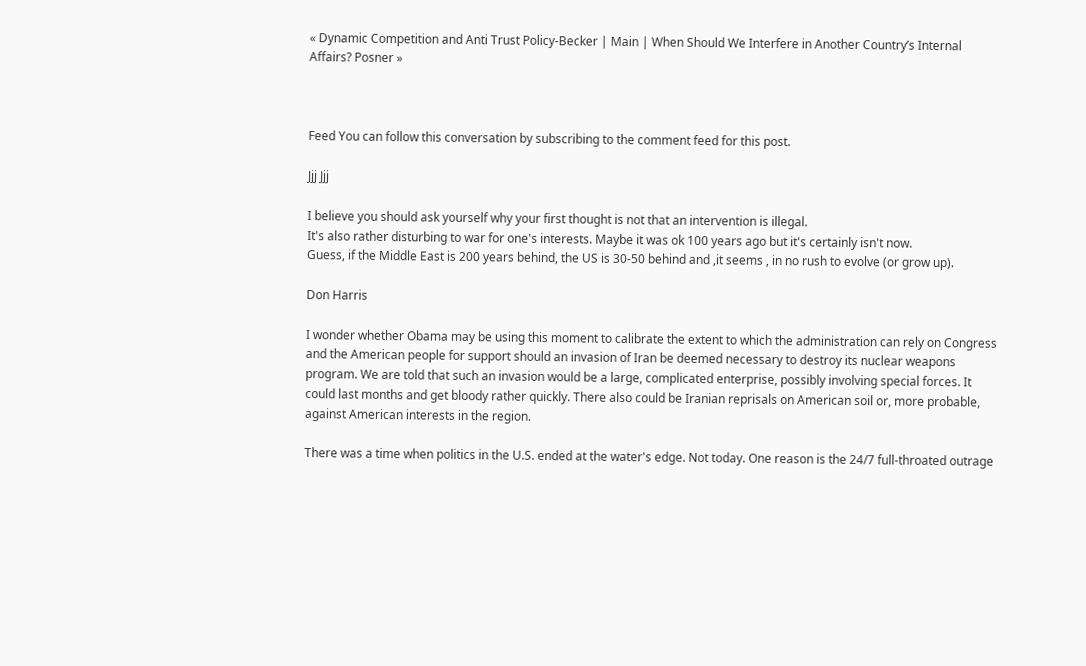« Dynamic Competition and Anti Trust Policy-Becker | Main | When Should We Interfere in Another Country’s Internal Affairs? Posner »



Feed You can follow this conversation by subscribing to the comment feed for this post.

Jjj Jjj

I believe you should ask yourself why your first thought is not that an intervention is illegal.
It's also rather disturbing to war for one's interests. Maybe it was ok 100 years ago but it's certainly isn't now.
Guess, if the Middle East is 200 years behind, the US is 30-50 behind and ,it seems , in no rush to evolve (or grow up).

Don Harris

I wonder whether Obama may be using this moment to calibrate the extent to which the administration can rely on Congress and the American people for support should an invasion of Iran be deemed necessary to destroy its nuclear weapons program. We are told that such an invasion would be a large, complicated enterprise, possibly involving special forces. It could last months and get bloody rather quickly. There also could be Iranian reprisals on American soil or, more probable, against American interests in the region.

There was a time when politics in the U.S. ended at the water's edge. Not today. One reason is the 24/7 full-throated outrage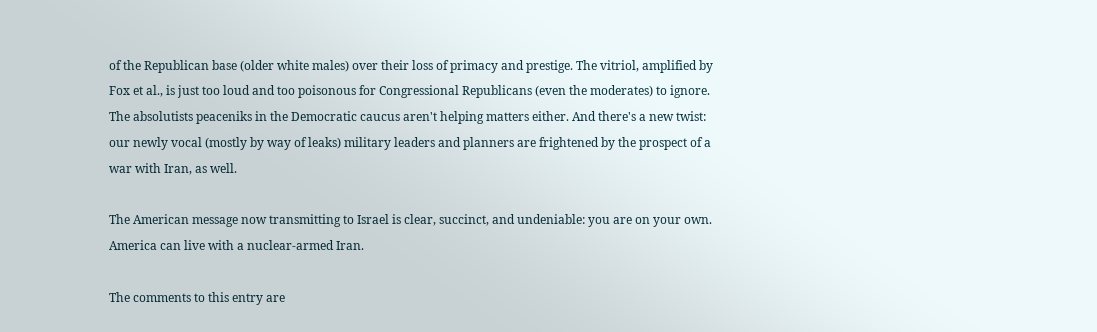of the Republican base (older white males) over their loss of primacy and prestige. The vitriol, amplified by Fox et al., is just too loud and too poisonous for Congressional Republicans (even the moderates) to ignore. The absolutists peaceniks in the Democratic caucus aren't helping matters either. And there's a new twist: our newly vocal (mostly by way of leaks) military leaders and planners are frightened by the prospect of a war with Iran, as well.

The American message now transmitting to Israel is clear, succinct, and undeniable: you are on your own. America can live with a nuclear-armed Iran.

The comments to this entry are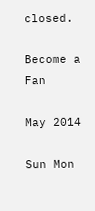closed.

Become a Fan

May 2014

Sun Mon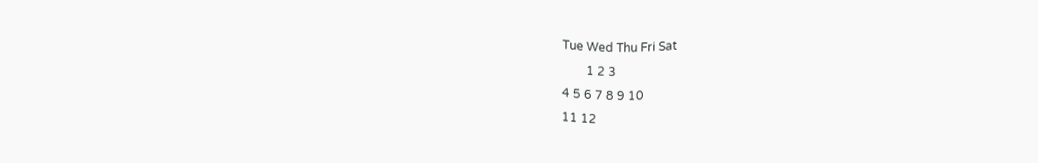Tue Wed Thu Fri Sat
        1 2 3
4 5 6 7 8 9 10
11 12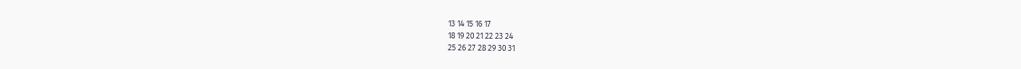13 14 15 16 17
18 19 20 21 22 23 24
25 26 27 28 29 30 31